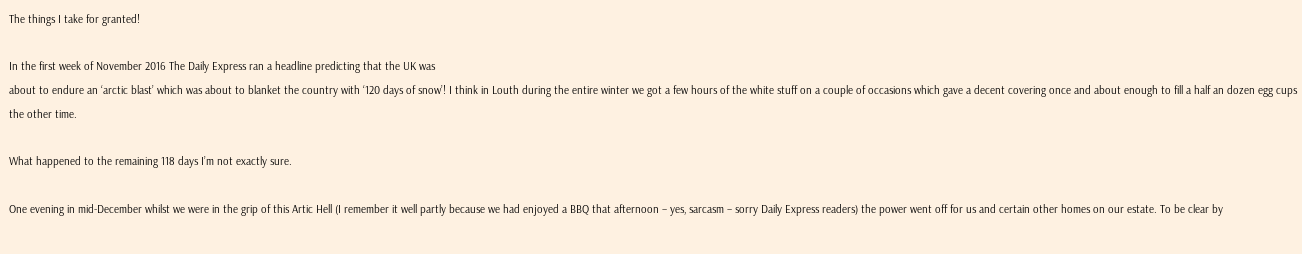The things I take for granted!

In the first week of November 2016 The Daily Express ran a headline predicting that the UK was
about to endure an ‘arctic blast’ which was about to blanket the country with ‘120 days of snow’! I think in Louth during the entire winter we got a few hours of the white stuff on a couple of occasions which gave a decent covering once and about enough to fill a half an dozen egg cups the other time.

What happened to the remaining 118 days I’m not exactly sure.

One evening in mid-December whilst we were in the grip of this Artic Hell (I remember it well partly because we had enjoyed a BBQ that afternoon – yes, sarcasm – sorry Daily Express readers) the power went off for us and certain other homes on our estate. To be clear by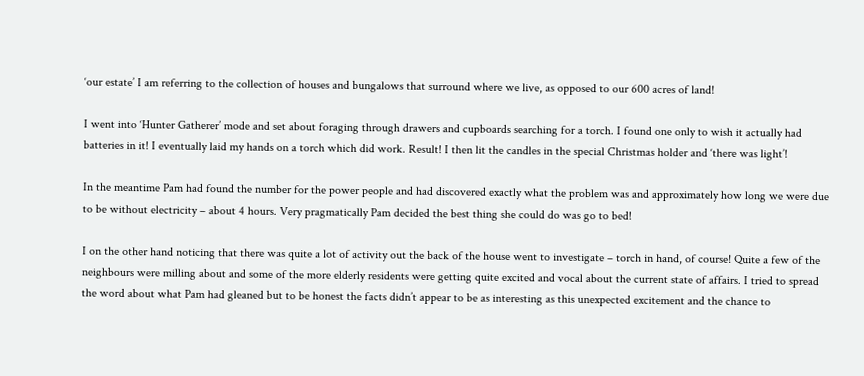‘our estate’ I am referring to the collection of houses and bungalows that surround where we live, as opposed to our 600 acres of land!

I went into ‘Hunter Gatherer’ mode and set about foraging through drawers and cupboards searching for a torch. I found one only to wish it actually had batteries in it! I eventually laid my hands on a torch which did work. Result! I then lit the candles in the special Christmas holder and ‘there was light’!

In the meantime Pam had found the number for the power people and had discovered exactly what the problem was and approximately how long we were due to be without electricity – about 4 hours. Very pragmatically Pam decided the best thing she could do was go to bed!

I on the other hand noticing that there was quite a lot of activity out the back of the house went to investigate – torch in hand, of course! Quite a few of the neighbours were milling about and some of the more elderly residents were getting quite excited and vocal about the current state of affairs. I tried to spread the word about what Pam had gleaned but to be honest the facts didn’t appear to be as interesting as this unexpected excitement and the chance to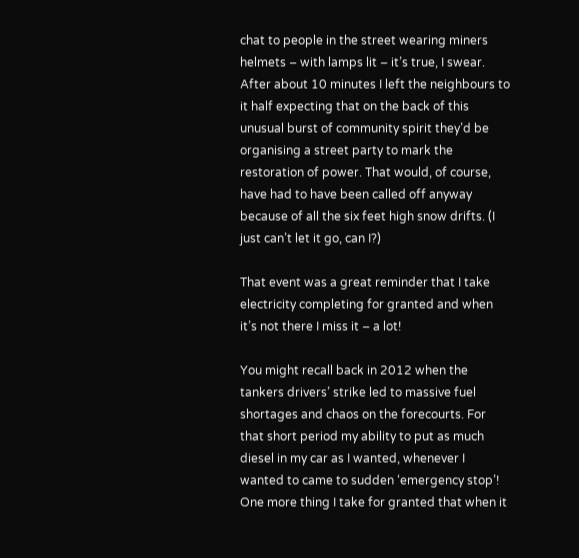chat to people in the street wearing miners helmets – with lamps lit – it’s true, I swear.  After about 10 minutes I left the neighbours to it half expecting that on the back of this unusual burst of community spirit they’d be organising a street party to mark the restoration of power. That would, of course, have had to have been called off anyway because of all the six feet high snow drifts. (I just can’t let it go, can I?)

That event was a great reminder that I take electricity completing for granted and when it’s not there I miss it – a lot!

You might recall back in 2012 when the tankers drivers’ strike led to massive fuel shortages and chaos on the forecourts. For that short period my ability to put as much diesel in my car as I wanted, whenever I wanted to came to sudden ‘emergency stop’! One more thing I take for granted that when it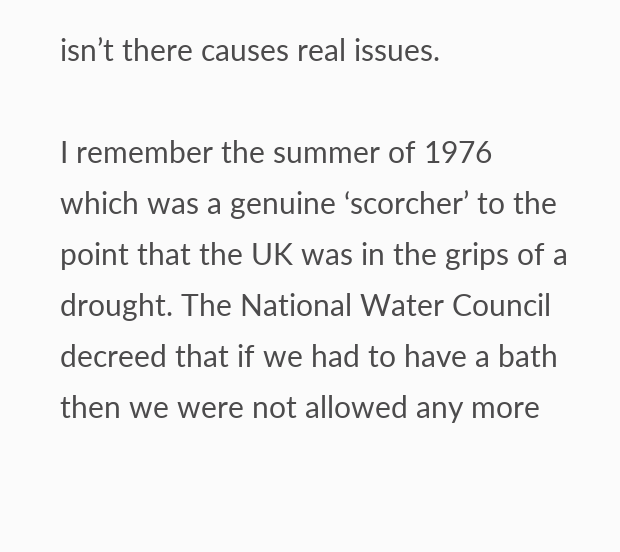isn’t there causes real issues.

I remember the summer of 1976 which was a genuine ‘scorcher’ to the point that the UK was in the grips of a drought. The National Water Council decreed that if we had to have a bath then we were not allowed any more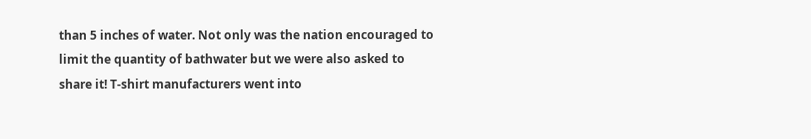than 5 inches of water. Not only was the nation encouraged to limit the quantity of bathwater but we were also asked to share it! T-shirt manufacturers went into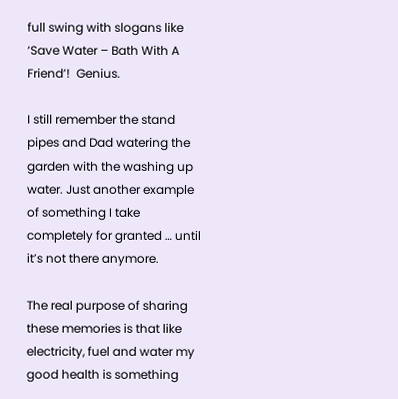full swing with slogans like ‘Save Water – Bath With A Friend’!  Genius.

I still remember the stand pipes and Dad watering the garden with the washing up water. Just another example of something I take completely for granted … until it’s not there anymore.

The real purpose of sharing these memories is that like electricity, fuel and water my good health is something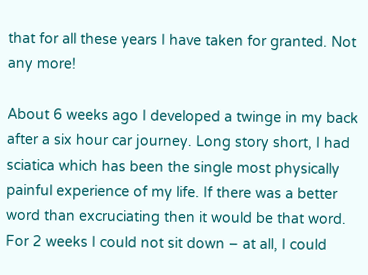that for all these years I have taken for granted. Not any more!

About 6 weeks ago I developed a twinge in my back after a six hour car journey. Long story short, I had sciatica which has been the single most physically painful experience of my life. If there was a better word than excruciating then it would be that word. For 2 weeks I could not sit down – at all, I could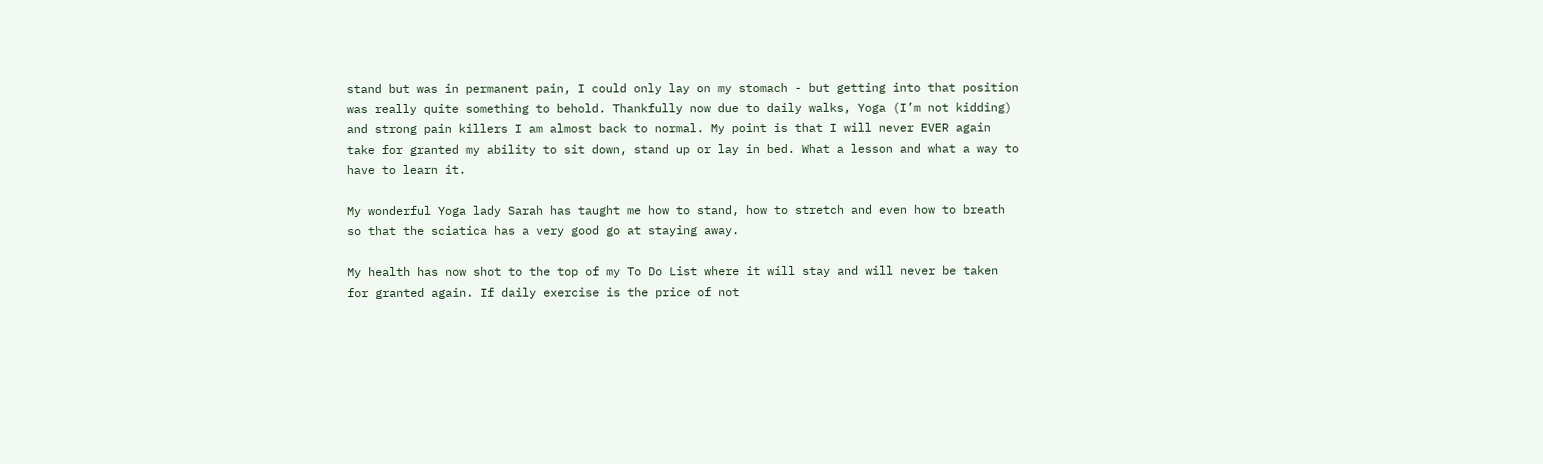stand but was in permanent pain, I could only lay on my stomach - but getting into that position was really quite something to behold. Thankfully now due to daily walks, Yoga (I’m not kidding) and strong pain killers I am almost back to normal. My point is that I will never EVER again take for granted my ability to sit down, stand up or lay in bed. What a lesson and what a way to have to learn it.

My wonderful Yoga lady Sarah has taught me how to stand, how to stretch and even how to breath so that the sciatica has a very good go at staying away.

My health has now shot to the top of my To Do List where it will stay and will never be taken for granted again. If daily exercise is the price of not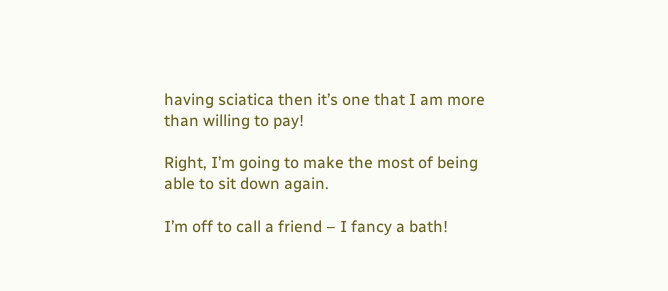having sciatica then it’s one that I am more than willing to pay!

Right, I’m going to make the most of being able to sit down again.

I’m off to call a friend – I fancy a bath!